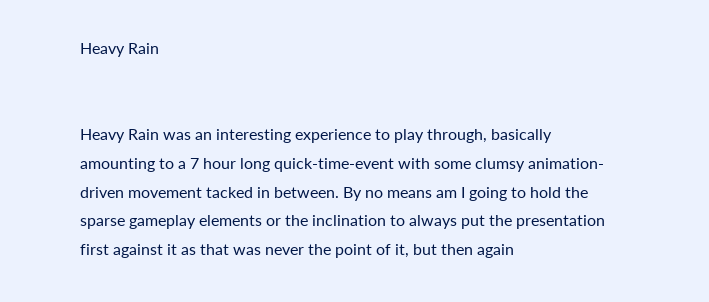Heavy Rain


Heavy Rain was an interesting experience to play through, basically amounting to a 7 hour long quick-time-event with some clumsy animation-driven movement tacked in between. By no means am I going to hold the sparse gameplay elements or the inclination to always put the presentation first against it as that was never the point of it, but then again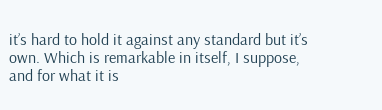it’s hard to hold it against any standard but it’s own. Which is remarkable in itself, I suppose, and for what it is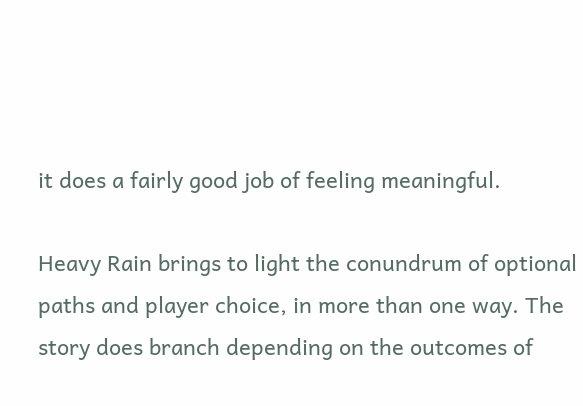it does a fairly good job of feeling meaningful.

Heavy Rain brings to light the conundrum of optional paths and player choice, in more than one way. The story does branch depending on the outcomes of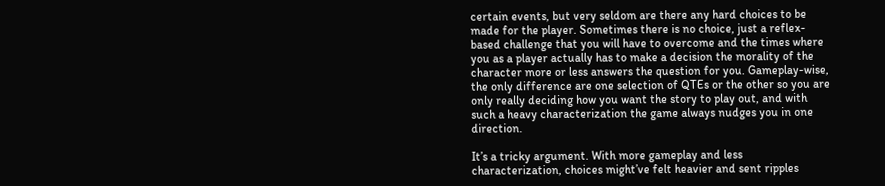certain events, but very seldom are there any hard choices to be made for the player. Sometimes there is no choice, just a reflex-based challenge that you will have to overcome and the times where you as a player actually has to make a decision the morality of the character more or less answers the question for you. Gameplay-wise, the only difference are one selection of QTEs or the other so you are only really deciding how you want the story to play out, and with such a heavy characterization the game always nudges you in one direction.

It’s a tricky argument. With more gameplay and less characterization, choices might’ve felt heavier and sent ripples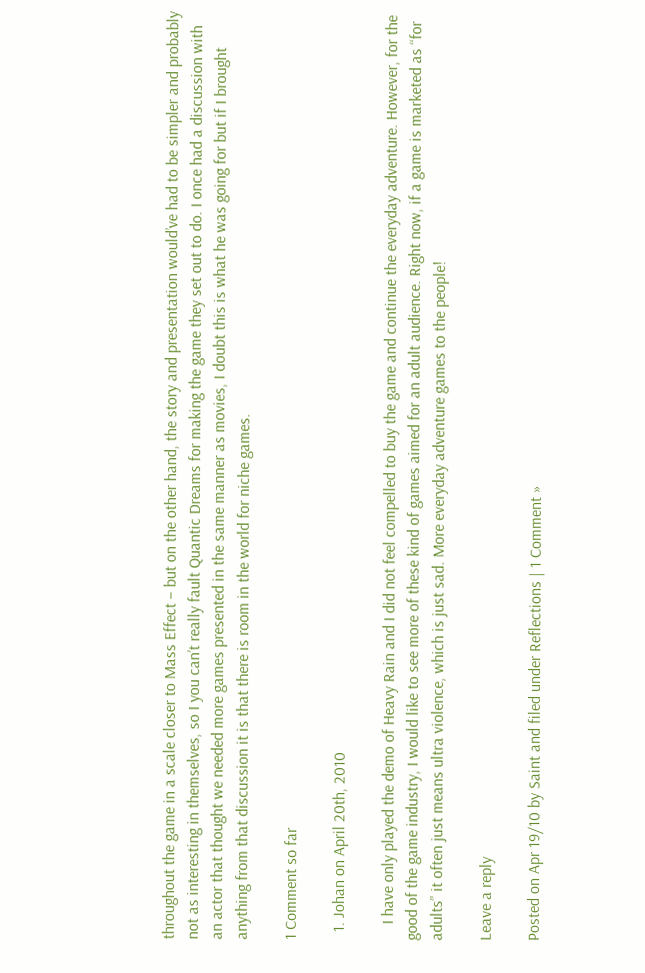throughout the game in a scale closer to Mass Effect – but on the other hand, the story and presentation would’ve had to be simpler and probably not as interesting in themselves, so I you can’t really fault Quantic Dreams for making the game they set out to do. I once had a discussion with an actor that thought we needed more games presented in the same manner as movies, I doubt this is what he was going for but if I brought anything from that discussion it is that there is room in the world for niche games.

1 Comment so far

  1. Johan on April 20th, 2010

    I have only played the demo of Heavy Rain and I did not feel compelled to buy the game and continue the everyday adventure. However, for the good of the game industry, I would like to see more of these kind of games aimed for an adult audience. Right now, if a game is marketed as “for adults” it often just means ultra violence, which is just sad. More everyday adventure games to the people!

Leave a reply

Posted on Apr 19/10 by Saint and filed under Reflections | 1 Comment »